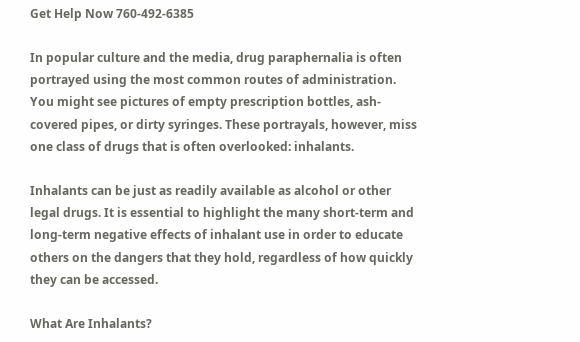Get Help Now 760-492-6385

In popular culture and the media, drug paraphernalia is often portrayed using the most common routes of administration. You might see pictures of empty prescription bottles, ash-covered pipes, or dirty syringes. These portrayals, however, miss one class of drugs that is often overlooked: inhalants.

Inhalants can be just as readily available as alcohol or other legal drugs. It is essential to highlight the many short-term and long-term negative effects of inhalant use in order to educate others on the dangers that they hold, regardless of how quickly they can be accessed.

What Are Inhalants?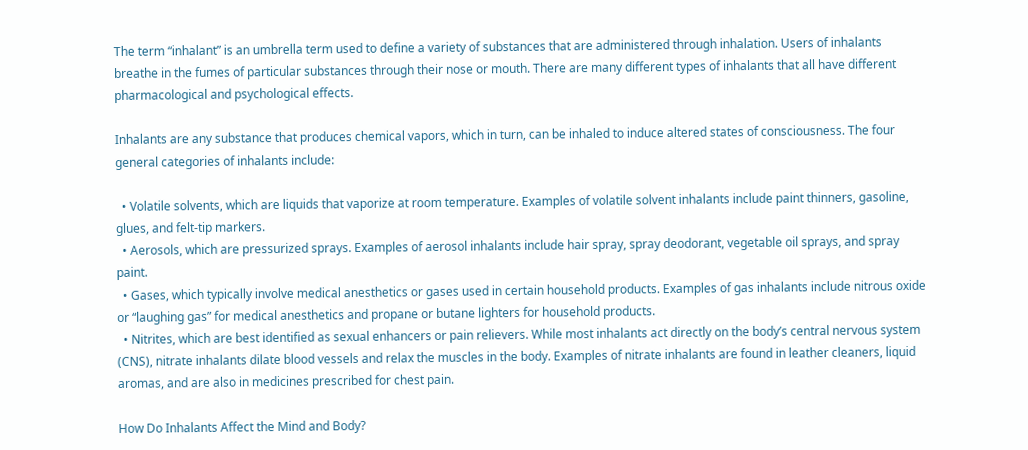The term “inhalant” is an umbrella term used to define a variety of substances that are administered through inhalation. Users of inhalants breathe in the fumes of particular substances through their nose or mouth. There are many different types of inhalants that all have different pharmacological and psychological effects.

Inhalants are any substance that produces chemical vapors, which in turn, can be inhaled to induce altered states of consciousness. The four general categories of inhalants include:

  • Volatile solvents, which are liquids that vaporize at room temperature. Examples of volatile solvent inhalants include paint thinners, gasoline, glues, and felt-tip markers.
  • Aerosols, which are pressurized sprays. Examples of aerosol inhalants include hair spray, spray deodorant, vegetable oil sprays, and spray paint.
  • Gases, which typically involve medical anesthetics or gases used in certain household products. Examples of gas inhalants include nitrous oxide or “laughing gas” for medical anesthetics and propane or butane lighters for household products.
  • Nitrites, which are best identified as sexual enhancers or pain relievers. While most inhalants act directly on the body’s central nervous system (CNS), nitrate inhalants dilate blood vessels and relax the muscles in the body. Examples of nitrate inhalants are found in leather cleaners, liquid aromas, and are also in medicines prescribed for chest pain.

How Do Inhalants Affect the Mind and Body?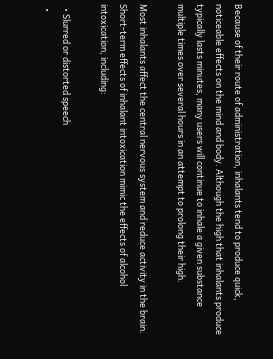Because of their route of administration, inhalants tend to produce quick, noticeable effects on the mind and body. Although the high that inhalants produce typically lasts minutes, many users will continue to inhale a given substance multiple times over several hours in an attempt to prolong their high.

Most inhalants affect the central nervous system and reduce activity in the brain. Short-term effects of inhalant intoxication mimic the effects of alcohol intoxication, including:

  • Slurred or distorted speech
  •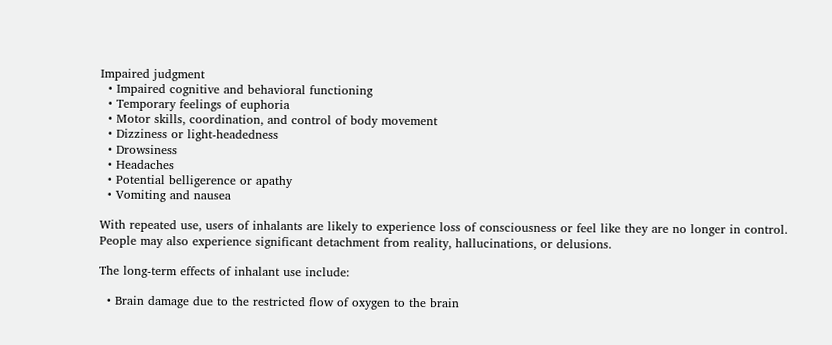Impaired judgment
  • Impaired cognitive and behavioral functioning
  • Temporary feelings of euphoria
  • Motor skills, coordination, and control of body movement
  • Dizziness or light-headedness
  • Drowsiness
  • Headaches
  • Potential belligerence or apathy
  • Vomiting and nausea

With repeated use, users of inhalants are likely to experience loss of consciousness or feel like they are no longer in control. People may also experience significant detachment from reality, hallucinations, or delusions.

The long-term effects of inhalant use include:

  • Brain damage due to the restricted flow of oxygen to the brain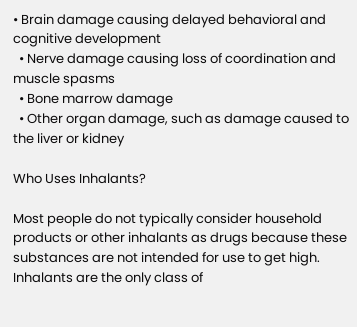• Brain damage causing delayed behavioral and cognitive development
  • Nerve damage causing loss of coordination and muscle spasms
  • Bone marrow damage
  • Other organ damage, such as damage caused to the liver or kidney

Who Uses Inhalants?

Most people do not typically consider household products or other inhalants as drugs because these substances are not intended for use to get high. Inhalants are the only class of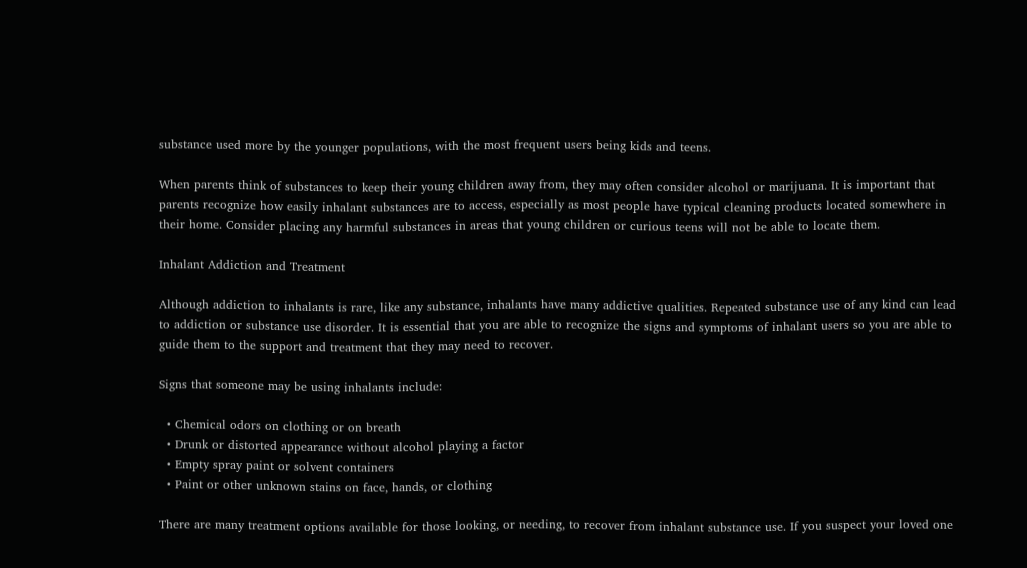substance used more by the younger populations, with the most frequent users being kids and teens.

When parents think of substances to keep their young children away from, they may often consider alcohol or marijuana. It is important that parents recognize how easily inhalant substances are to access, especially as most people have typical cleaning products located somewhere in their home. Consider placing any harmful substances in areas that young children or curious teens will not be able to locate them.

Inhalant Addiction and Treatment

Although addiction to inhalants is rare, like any substance, inhalants have many addictive qualities. Repeated substance use of any kind can lead to addiction or substance use disorder. It is essential that you are able to recognize the signs and symptoms of inhalant users so you are able to guide them to the support and treatment that they may need to recover.

Signs that someone may be using inhalants include:

  • Chemical odors on clothing or on breath
  • Drunk or distorted appearance without alcohol playing a factor
  • Empty spray paint or solvent containers
  • Paint or other unknown stains on face, hands, or clothing

There are many treatment options available for those looking, or needing, to recover from inhalant substance use. If you suspect your loved one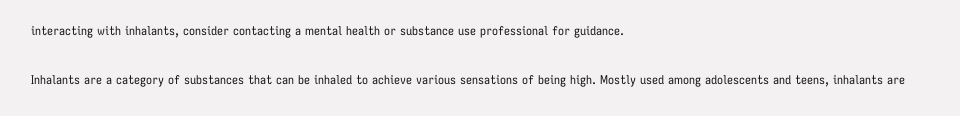interacting with inhalants, consider contacting a mental health or substance use professional for guidance.

Inhalants are a category of substances that can be inhaled to achieve various sensations of being high. Mostly used among adolescents and teens, inhalants are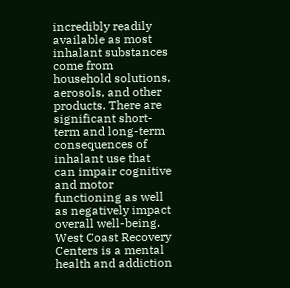incredibly readily available as most inhalant substances come from household solutions, aerosols, and other products. There are significant short-term and long-term consequences of inhalant use that can impair cognitive and motor functioning as well as negatively impact overall well-being. West Coast Recovery Centers is a mental health and addiction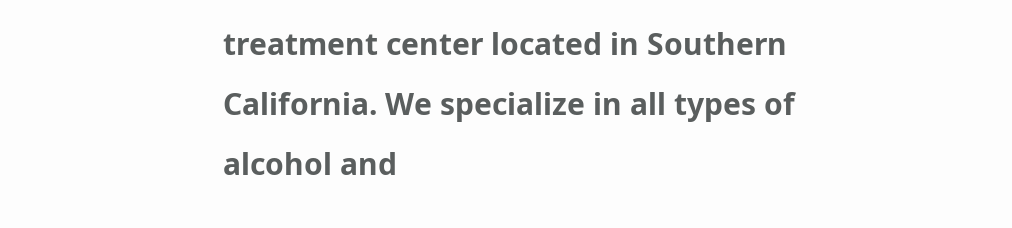treatment center located in Southern California. We specialize in all types of alcohol and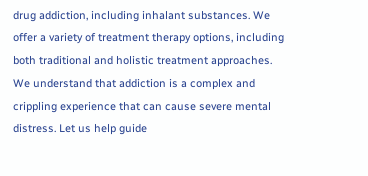drug addiction, including inhalant substances. We offer a variety of treatment therapy options, including both traditional and holistic treatment approaches. We understand that addiction is a complex and crippling experience that can cause severe mental distress. Let us help guide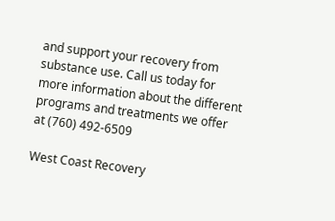and support your recovery from substance use. Call us today for more information about the different programs and treatments we offer at (760) 492-6509

West Coast Recovery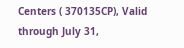Centers ( 370135CP), Valid through July 31,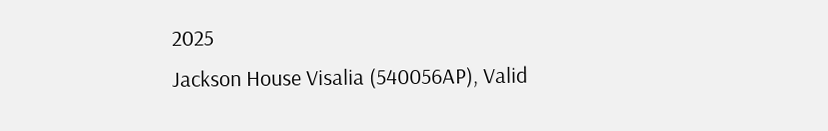2025
Jackson House Visalia (540056AP), Valid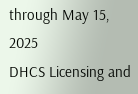through May 15, 2025
DHCS Licensing and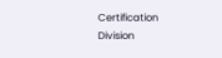Certification Division